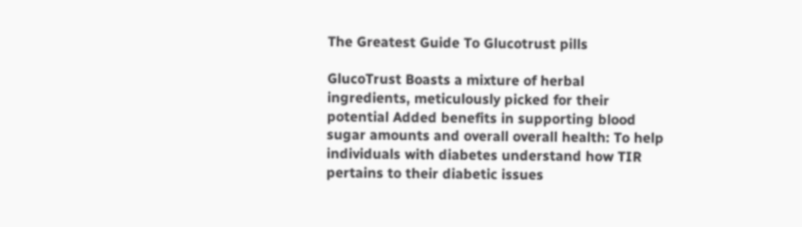The Greatest Guide To Glucotrust pills

GlucoTrust Boasts a mixture of herbal ingredients, meticulously picked for their potential Added benefits in supporting blood sugar amounts and overall overall health: To help individuals with diabetes understand how TIR pertains to their diabetic issues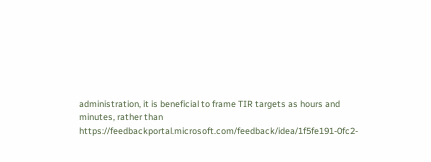administration, it is beneficial to frame TIR targets as hours and minutes, rather than https://feedbackportal.microsoft.com/feedback/idea/1f5fe191-0fc2-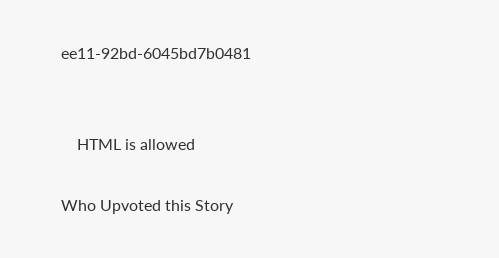ee11-92bd-6045bd7b0481


    HTML is allowed

Who Upvoted this Story